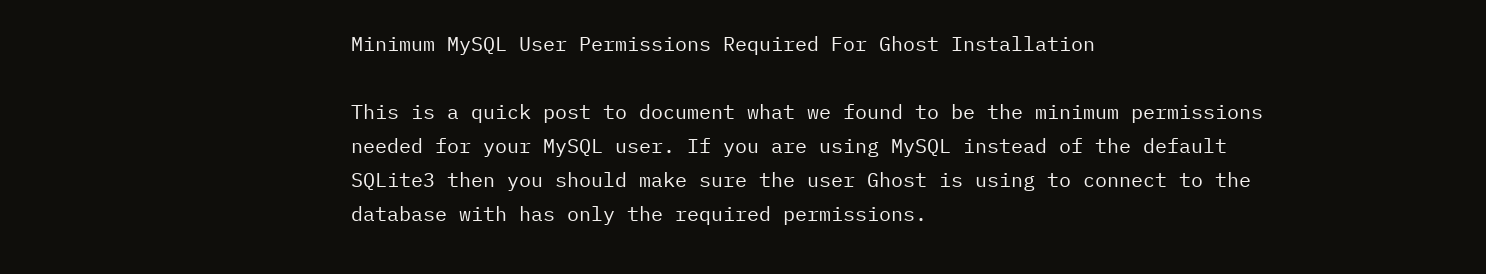Minimum MySQL User Permissions Required For Ghost Installation

This is a quick post to document what we found to be the minimum permissions needed for your MySQL user. If you are using MySQL instead of the default SQLite3 then you should make sure the user Ghost is using to connect to the database with has only the required permissions.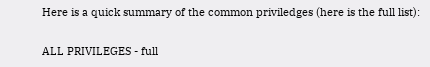Here is a quick summary of the common priviledges (here is the full list):

ALL PRIVILEGES - full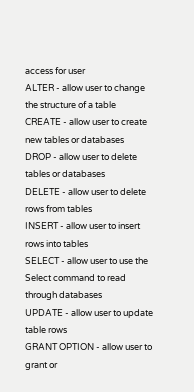access for user
ALTER - allow user to change the structure of a table
CREATE - allow user to create new tables or databases
DROP - allow user to delete tables or databases
DELETE - allow user to delete rows from tables
INSERT - allow user to insert rows into tables
SELECT - allow user to use the Select command to read through databases
UPDATE - allow user to update table rows
GRANT OPTION - allow user to grant or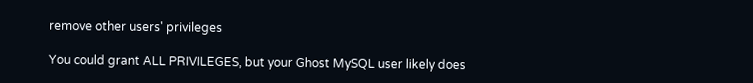remove other users' privileges

You could grant ALL PRIVILEGES, but your Ghost MySQL user likely does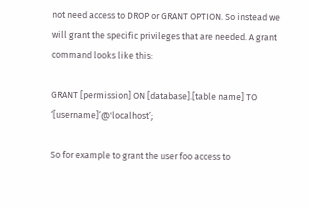not need access to DROP or GRANT OPTION. So instead we will grant the specific privileges that are needed. A grant command looks like this:

GRANT [permission] ON [database].[table name] TO ‘[username]’@'localhost’;

So for example to grant the user foo access to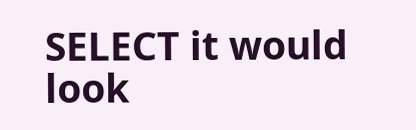SELECT it would look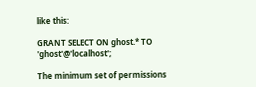like this:

GRANT SELECT ON ghost.* TO 'ghost'@'localhost';

The minimum set of permissions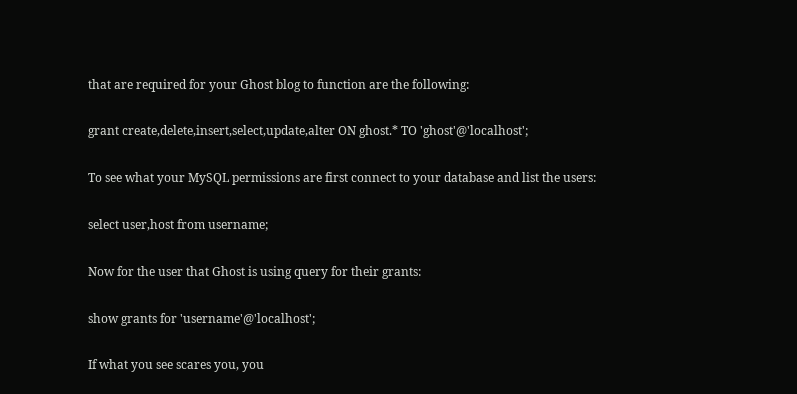that are required for your Ghost blog to function are the following:

grant create,delete,insert,select,update,alter ON ghost.* TO 'ghost'@'localhost';

To see what your MySQL permissions are first connect to your database and list the users:

select user,host from username;

Now for the user that Ghost is using query for their grants:

show grants for 'username'@'localhost';

If what you see scares you, you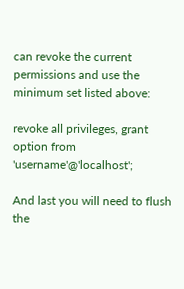can revoke the current permissions and use the minimum set listed above:

revoke all privileges, grant option from 'username'@'localhost';

And last you will need to flush the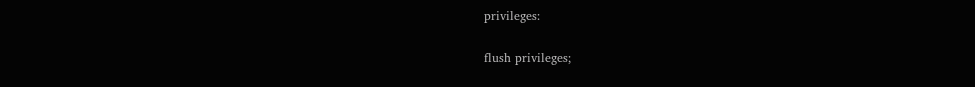privileges:

flush privileges;